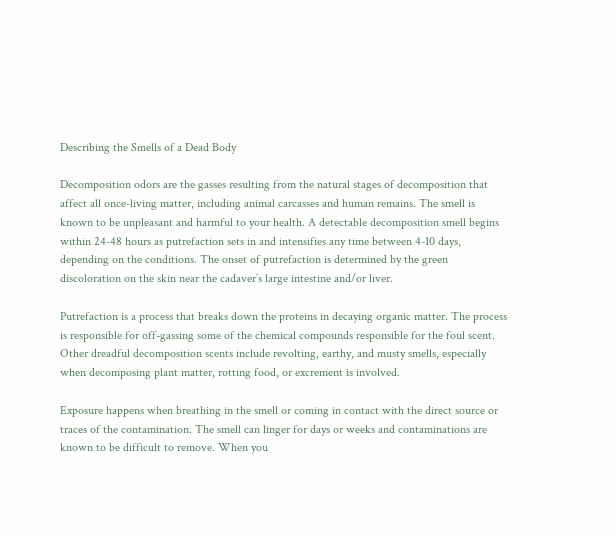Describing the Smells of a Dead Body

Decomposition odors are the gasses resulting from the natural stages of decomposition that affect all once-living matter, including animal carcasses and human remains. The smell is known to be unpleasant and harmful to your health. A detectable decomposition smell begins within 24-48 hours as putrefaction sets in and intensifies any time between 4-10 days, depending on the conditions. The onset of putrefaction is determined by the green discoloration on the skin near the cadaver’s large intestine and/or liver.

Putrefaction is a process that breaks down the proteins in decaying organic matter. The process is responsible for off-gassing some of the chemical compounds responsible for the foul scent. Other dreadful decomposition scents include revolting, earthy, and musty smells, especially when decomposing plant matter, rotting food, or excrement is involved.

Exposure happens when breathing in the smell or coming in contact with the direct source or traces of the contamination. The smell can linger for days or weeks and contaminations are known to be difficult to remove. When you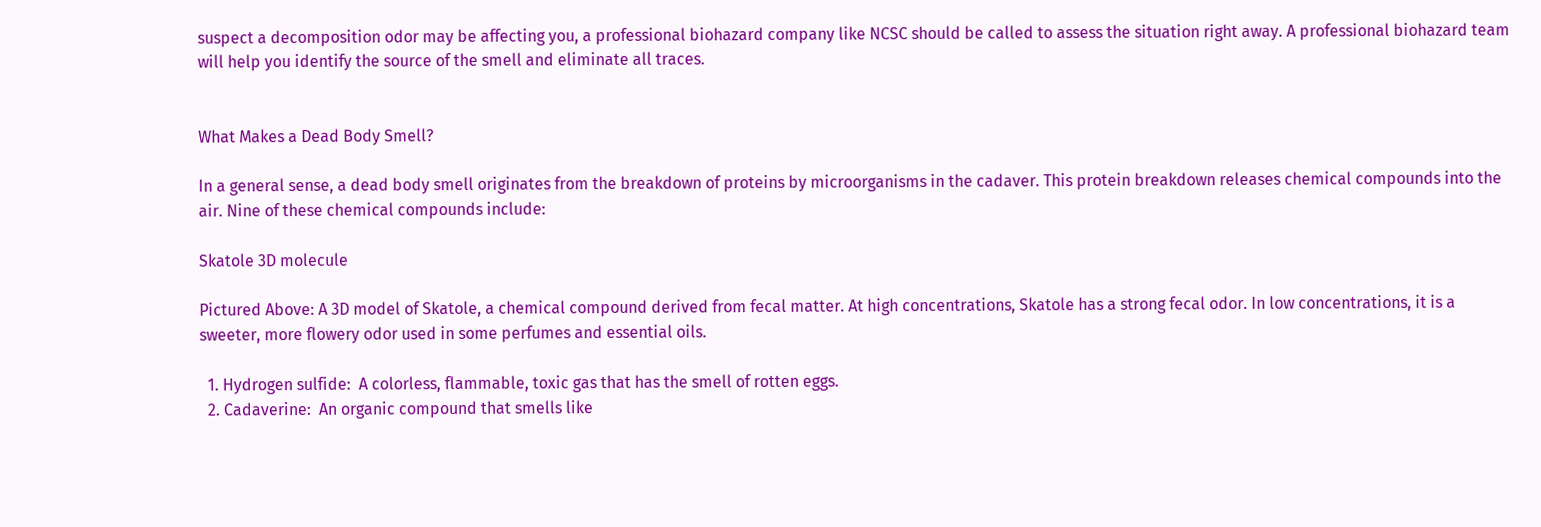suspect a decomposition odor may be affecting you, a professional biohazard company like NCSC should be called to assess the situation right away. A professional biohazard team will help you identify the source of the smell and eliminate all traces.


What Makes a Dead Body Smell?

In a general sense, a dead body smell originates from the breakdown of proteins by microorganisms in the cadaver. This protein breakdown releases chemical compounds into the air. Nine of these chemical compounds include:

Skatole 3D molecule

Pictured Above: A 3D model of Skatole, a chemical compound derived from fecal matter. At high concentrations, Skatole has a strong fecal odor. In low concentrations, it is a sweeter, more flowery odor used in some perfumes and essential oils.

  1. Hydrogen sulfide:  A colorless, flammable, toxic gas that has the smell of rotten eggs.
  2. Cadaverine:  An organic compound that smells like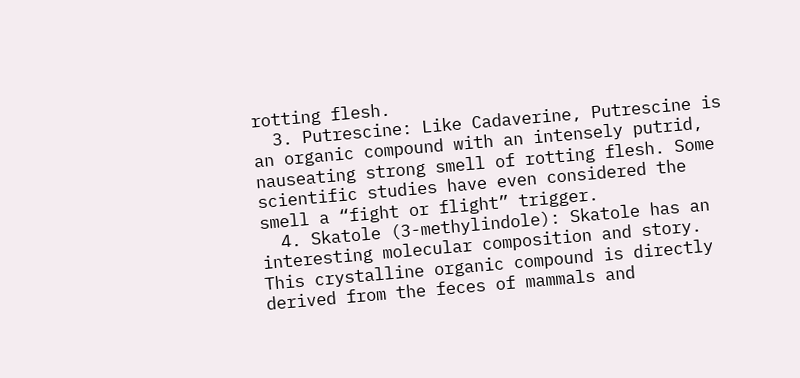rotting flesh.
  3. Putrescine: Like Cadaverine, Putrescine is an organic compound with an intensely putrid, nauseating strong smell of rotting flesh. Some scientific studies have even considered the smell a “fight or flight” trigger.
  4. Skatole (3-methylindole): Skatole has an interesting molecular composition and story. This crystalline organic compound is directly derived from the feces of mammals and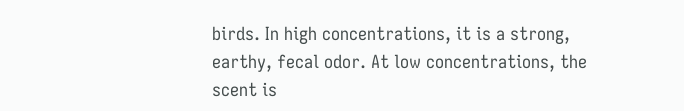birds. In high concentrations, it is a strong, earthy, fecal odor. At low concentrations, the scent is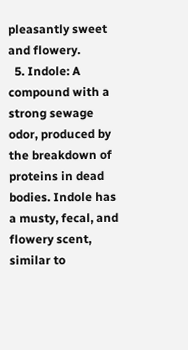pleasantly sweet and flowery.
  5. Indole: A compound with a strong sewage odor, produced by the breakdown of proteins in dead bodies. Indole has a musty, fecal, and flowery scent, similar to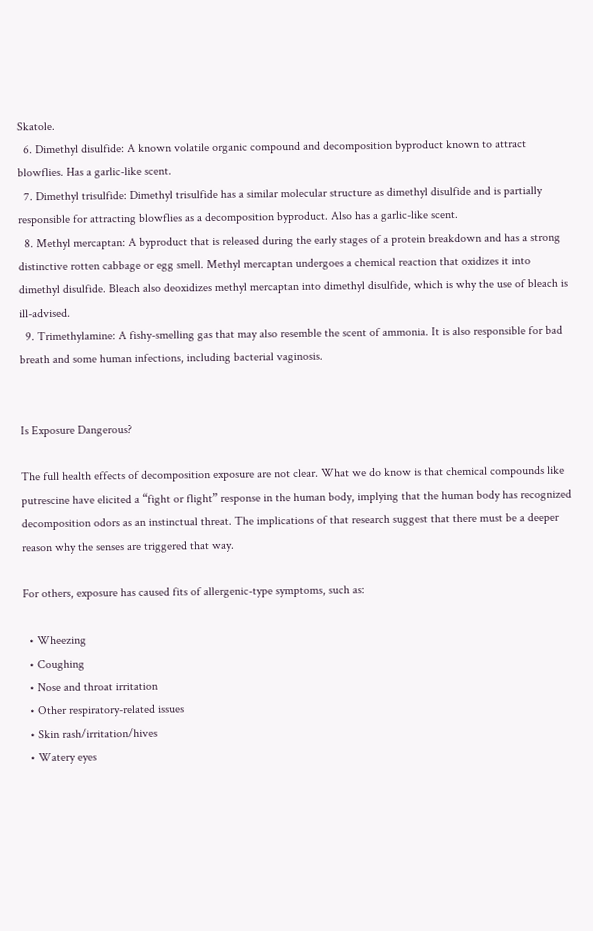Skatole.
  6. Dimethyl disulfide: A known volatile organic compound and decomposition byproduct known to attract blowflies. Has a garlic-like scent.
  7. Dimethyl trisulfide: Dimethyl trisulfide has a similar molecular structure as dimethyl disulfide and is partially responsible for attracting blowflies as a decomposition byproduct. Also has a garlic-like scent.
  8. Methyl mercaptan: A byproduct that is released during the early stages of a protein breakdown and has a strong distinctive rotten cabbage or egg smell. Methyl mercaptan undergoes a chemical reaction that oxidizes it into dimethyl disulfide. Bleach also deoxidizes methyl mercaptan into dimethyl disulfide, which is why the use of bleach is ill-advised.
  9. Trimethylamine: A fishy-smelling gas that may also resemble the scent of ammonia. It is also responsible for bad breath and some human infections, including bacterial vaginosis.


Is Exposure Dangerous?

The full health effects of decomposition exposure are not clear. What we do know is that chemical compounds like putrescine have elicited a “fight or flight” response in the human body, implying that the human body has recognized decomposition odors as an instinctual threat. The implications of that research suggest that there must be a deeper reason why the senses are triggered that way.

For others, exposure has caused fits of allergenic-type symptoms, such as:

  • Wheezing
  • Coughing
  • Nose and throat irritation
  • Other respiratory-related issues
  • Skin rash/irritation/hives
  • Watery eyes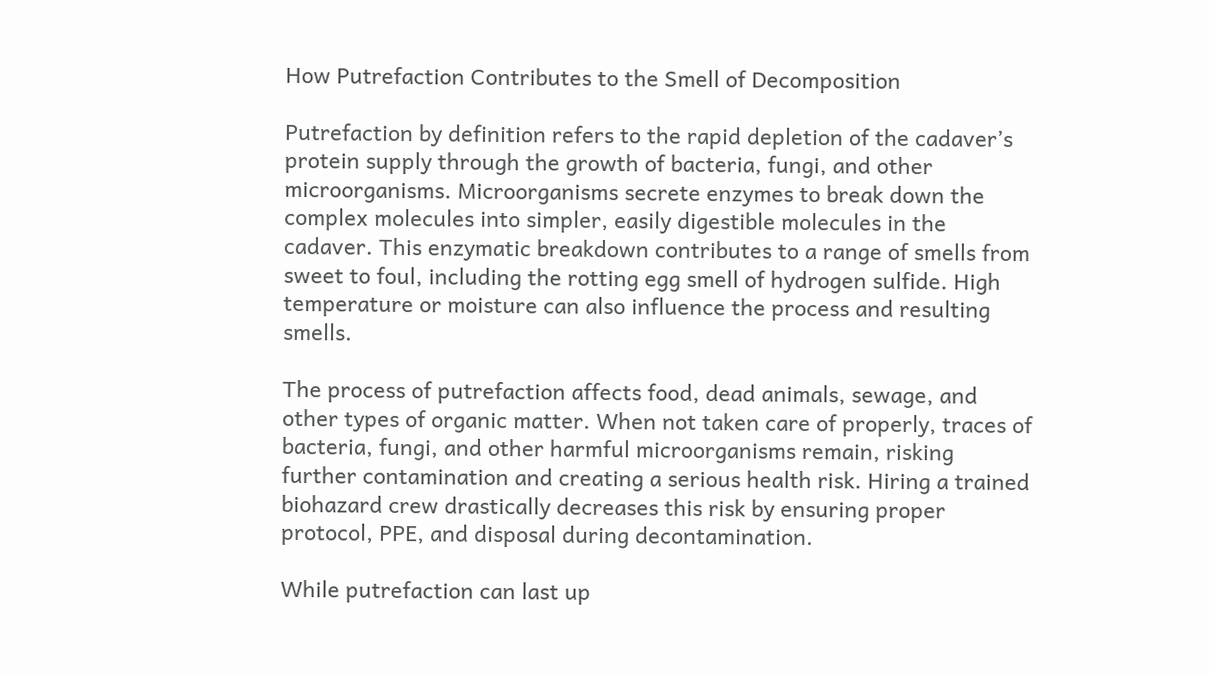How Putrefaction Contributes to the Smell of Decomposition

Putrefaction by definition refers to the rapid depletion of the cadaver’s protein supply through the growth of bacteria, fungi, and other microorganisms. Microorganisms secrete enzymes to break down the complex molecules into simpler, easily digestible molecules in the cadaver. This enzymatic breakdown contributes to a range of smells from sweet to foul, including the rotting egg smell of hydrogen sulfide. High temperature or moisture can also influence the process and resulting smells.

The process of putrefaction affects food, dead animals, sewage, and other types of organic matter. When not taken care of properly, traces of bacteria, fungi, and other harmful microorganisms remain, risking further contamination and creating a serious health risk. Hiring a trained biohazard crew drastically decreases this risk by ensuring proper protocol, PPE, and disposal during decontamination.

While putrefaction can last up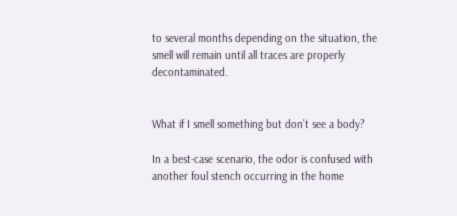to several months depending on the situation, the smell will remain until all traces are properly decontaminated.


What if I smell something but don’t see a body?

In a best-case scenario, the odor is confused with another foul stench occurring in the home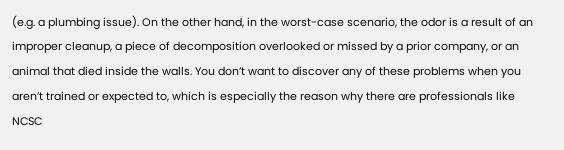(e.g. a plumbing issue). On the other hand, in the worst-case scenario, the odor is a result of an improper cleanup, a piece of decomposition overlooked or missed by a prior company, or an animal that died inside the walls. You don’t want to discover any of these problems when you aren’t trained or expected to, which is especially the reason why there are professionals like NCSC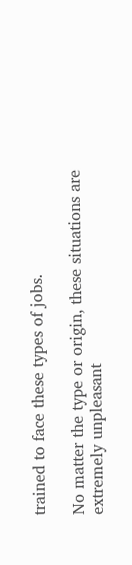trained to face these types of jobs.

No matter the type or origin, these situations are extremely unpleasant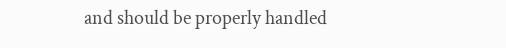and should be properly handled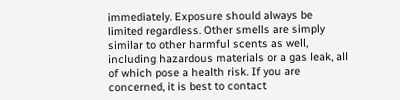immediately. Exposure should always be limited regardless. Other smells are simply similar to other harmful scents as well, including hazardous materials or a gas leak, all of which pose a health risk. If you are concerned, it is best to contact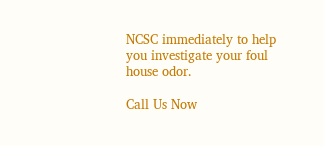NCSC immediately to help you investigate your foul house odor.

Call Us Now